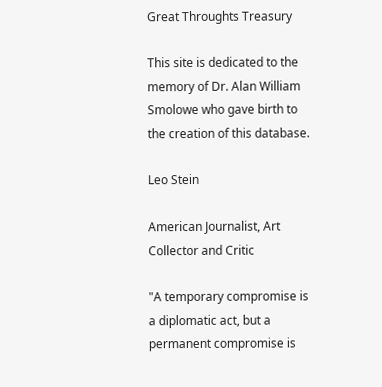Great Throughts Treasury

This site is dedicated to the memory of Dr. Alan William Smolowe who gave birth to the creation of this database.

Leo Stein

American Journalist, Art Collector and Critic

"A temporary compromise is a diplomatic act, but a permanent compromise is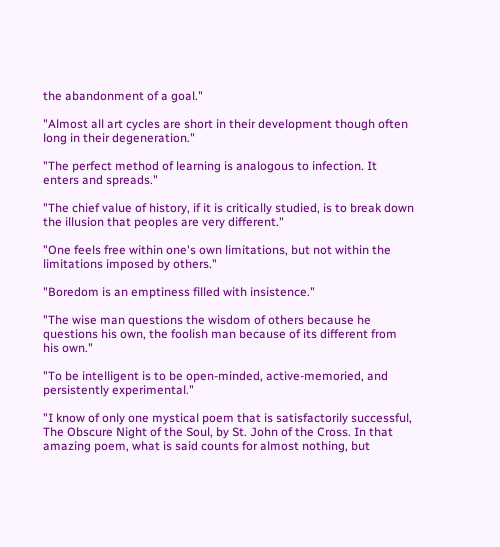the abandonment of a goal."

"Almost all art cycles are short in their development though often long in their degeneration."

"The perfect method of learning is analogous to infection. It enters and spreads."

"The chief value of history, if it is critically studied, is to break down the illusion that peoples are very different."

"One feels free within one's own limitations, but not within the limitations imposed by others."

"Boredom is an emptiness filled with insistence."

"The wise man questions the wisdom of others because he questions his own, the foolish man because of its different from his own."

"To be intelligent is to be open-minded, active-memoried, and persistently experimental."

"I know of only one mystical poem that is satisfactorily successful, The Obscure Night of the Soul, by St. John of the Cross. In that amazing poem, what is said counts for almost nothing, but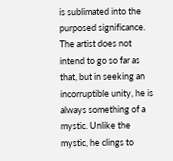is sublimated into the purposed significance. The artist does not intend to go so far as that, but in seeking an incorruptible unity, he is always something of a mystic. Unlike the mystic, he clings to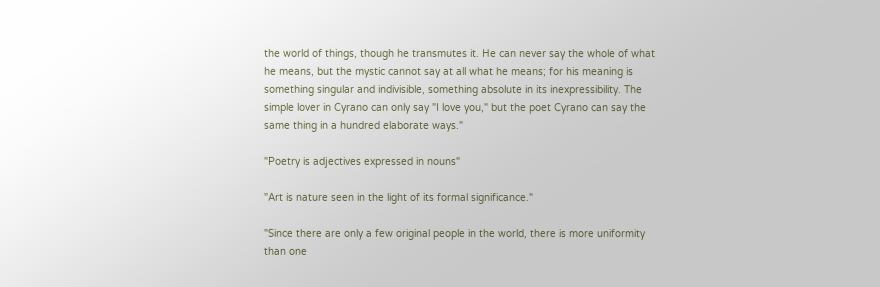the world of things, though he transmutes it. He can never say the whole of what he means, but the mystic cannot say at all what he means; for his meaning is something singular and indivisible, something absolute in its inexpressibility. The simple lover in Cyrano can only say "I love you," but the poet Cyrano can say the same thing in a hundred elaborate ways."

"Poetry is adjectives expressed in nouns"

"Art is nature seen in the light of its formal significance."

"Since there are only a few original people in the world, there is more uniformity than one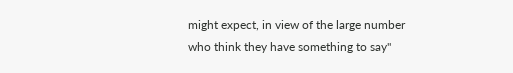might expect, in view of the large number who think they have something to say"